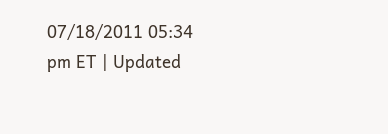07/18/2011 05:34 pm ET | Updated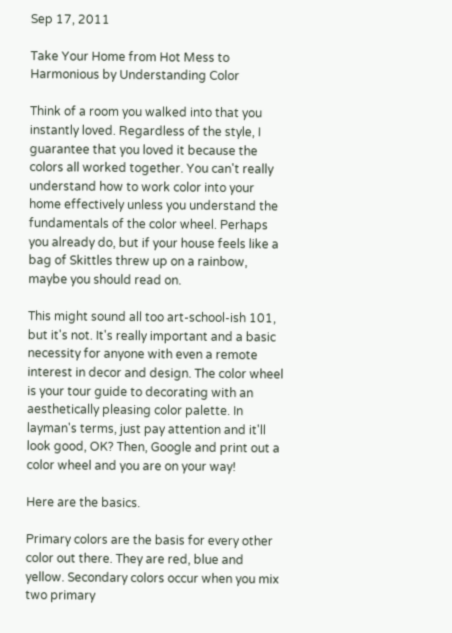Sep 17, 2011

Take Your Home from Hot Mess to Harmonious by Understanding Color

Think of a room you walked into that you instantly loved. Regardless of the style, I guarantee that you loved it because the colors all worked together. You can't really understand how to work color into your home effectively unless you understand the fundamentals of the color wheel. Perhaps you already do, but if your house feels like a bag of Skittles threw up on a rainbow, maybe you should read on.

This might sound all too art-school-ish 101, but it's not. It's really important and a basic necessity for anyone with even a remote interest in decor and design. The color wheel is your tour guide to decorating with an aesthetically pleasing color palette. In layman's terms, just pay attention and it'll look good, OK? Then, Google and print out a color wheel and you are on your way!

Here are the basics.

Primary colors are the basis for every other color out there. They are red, blue and yellow. Secondary colors occur when you mix two primary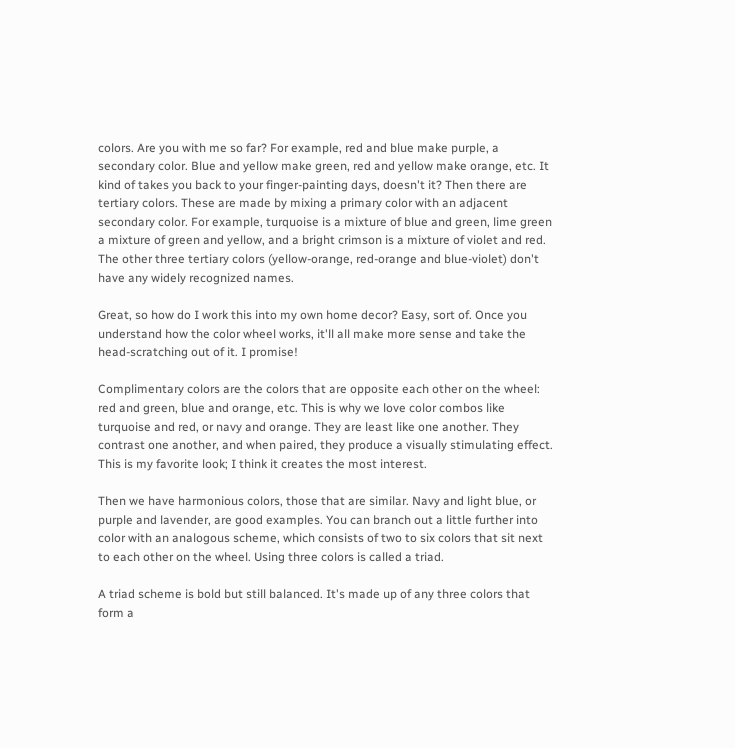colors. Are you with me so far? For example, red and blue make purple, a secondary color. Blue and yellow make green, red and yellow make orange, etc. It kind of takes you back to your finger-painting days, doesn't it? Then there are tertiary colors. These are made by mixing a primary color with an adjacent secondary color. For example, turquoise is a mixture of blue and green, lime green a mixture of green and yellow, and a bright crimson is a mixture of violet and red. The other three tertiary colors (yellow-orange, red-orange and blue-violet) don't have any widely recognized names.

Great, so how do I work this into my own home decor? Easy, sort of. Once you understand how the color wheel works, it'll all make more sense and take the head-scratching out of it. I promise!

Complimentary colors are the colors that are opposite each other on the wheel: red and green, blue and orange, etc. This is why we love color combos like turquoise and red, or navy and orange. They are least like one another. They contrast one another, and when paired, they produce a visually stimulating effect. This is my favorite look; I think it creates the most interest.

Then we have harmonious colors, those that are similar. Navy and light blue, or purple and lavender, are good examples. You can branch out a little further into color with an analogous scheme, which consists of two to six colors that sit next to each other on the wheel. Using three colors is called a triad.

A triad scheme is bold but still balanced. It's made up of any three colors that form a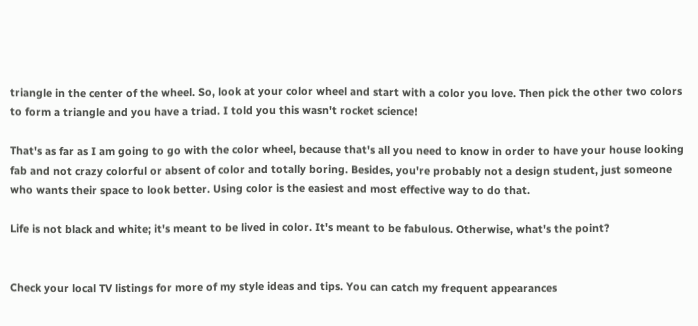triangle in the center of the wheel. So, look at your color wheel and start with a color you love. Then pick the other two colors to form a triangle and you have a triad. I told you this wasn't rocket science!

That's as far as I am going to go with the color wheel, because that's all you need to know in order to have your house looking fab and not crazy colorful or absent of color and totally boring. Besides, you're probably not a design student, just someone who wants their space to look better. Using color is the easiest and most effective way to do that.

Life is not black and white; it's meant to be lived in color. It's meant to be fabulous. Otherwise, what's the point?


Check your local TV listings for more of my style ideas and tips. You can catch my frequent appearances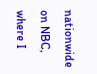nationwide on NBC, where I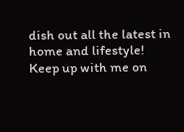dish out all the latest in home and lifestyle! Keep up with me on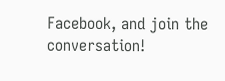Facebook, and join the conversation!